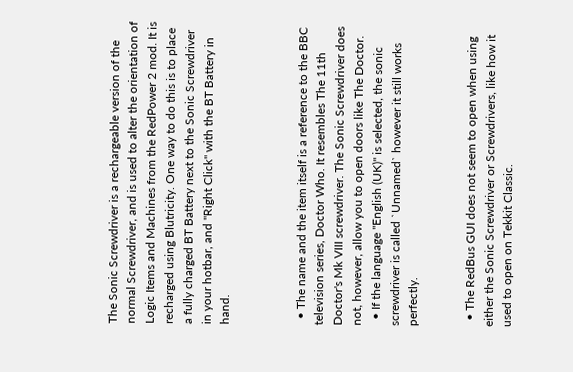The Sonic Screwdriver is a rechargeable version of the normal Screwdriver, and is used to alter the orientation of Logic Items and Machines from the RedPower 2 mod. It is recharged using Blutricity. One way to do this is to place a fully charged BT Battery next to the Sonic Screwdriver in your hotbar, and "Right Click" with the BT Battery in hand.



  • The name and the item itself is a reference to the BBC television series, Doctor Who. It resembles The 11th Doctor's Mk VIII screwdriver. The Sonic Screwdriver does not, however, allow you to open doors like The Doctor.
  • If the language "English (UK)" is selected, the sonic screwdriver is called `Unnamed` however it still works perfectly.


  • The RedBus GUI does not seem to open when using either the Sonic Screwdriver or Screwdrivers, like how it used to open on Tekkit Classic.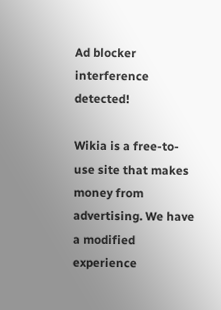Ad blocker interference detected!

Wikia is a free-to-use site that makes money from advertising. We have a modified experience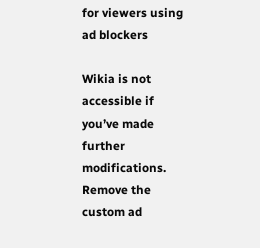for viewers using ad blockers

Wikia is not accessible if you’ve made further modifications. Remove the custom ad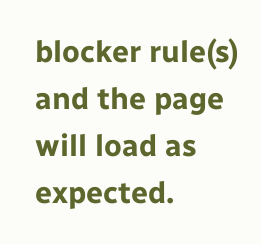blocker rule(s) and the page will load as expected.